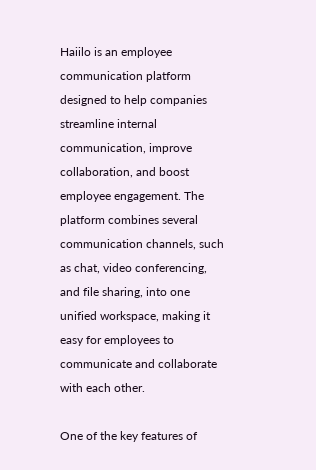Haiilo is an employee communication platform designed to help companies streamline internal communication, improve collaboration, and boost employee engagement. The platform combines several communication channels, such as chat, video conferencing, and file sharing, into one unified workspace, making it easy for employees to communicate and collaborate with each other.

One of the key features of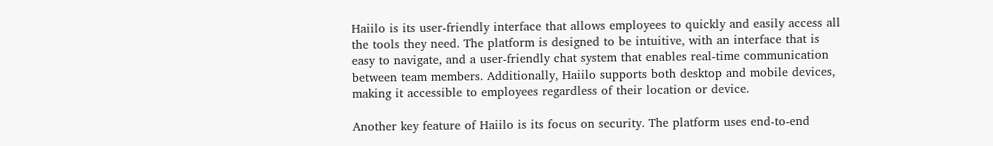Haiilo is its user-friendly interface that allows employees to quickly and easily access all the tools they need. The platform is designed to be intuitive, with an interface that is easy to navigate, and a user-friendly chat system that enables real-time communication between team members. Additionally, Haiilo supports both desktop and mobile devices, making it accessible to employees regardless of their location or device.

Another key feature of Haiilo is its focus on security. The platform uses end-to-end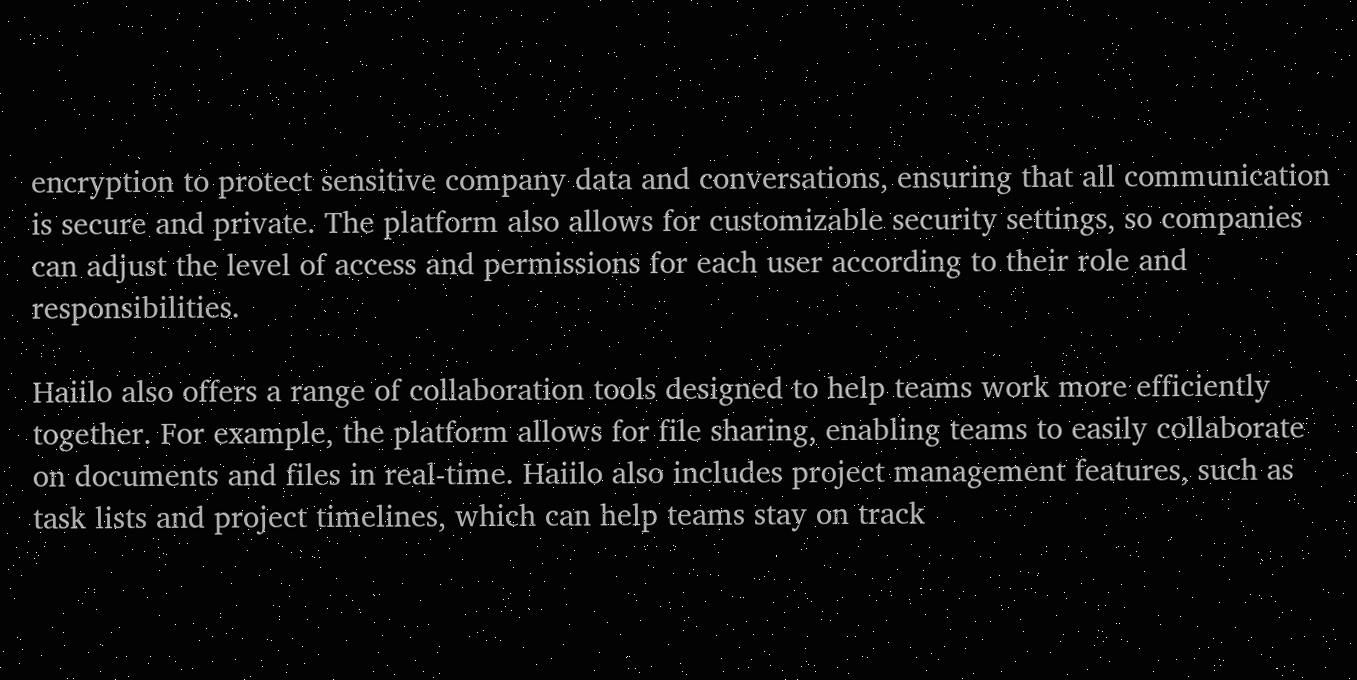encryption to protect sensitive company data and conversations, ensuring that all communication is secure and private. The platform also allows for customizable security settings, so companies can adjust the level of access and permissions for each user according to their role and responsibilities.

Haiilo also offers a range of collaboration tools designed to help teams work more efficiently together. For example, the platform allows for file sharing, enabling teams to easily collaborate on documents and files in real-time. Haiilo also includes project management features, such as task lists and project timelines, which can help teams stay on track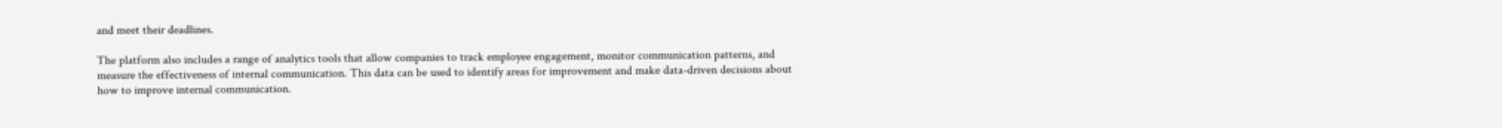and meet their deadlines.

The platform also includes a range of analytics tools that allow companies to track employee engagement, monitor communication patterns, and measure the effectiveness of internal communication. This data can be used to identify areas for improvement and make data-driven decisions about how to improve internal communication.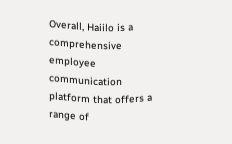Overall, Haiilo is a comprehensive employee communication platform that offers a range of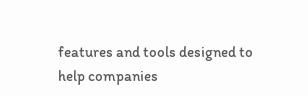features and tools designed to help companies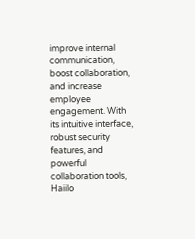improve internal communication, boost collaboration, and increase employee engagement. With its intuitive interface, robust security features, and powerful collaboration tools, Haiilo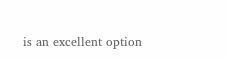is an excellent option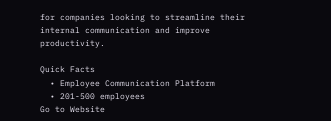for companies looking to streamline their internal communication and improve productivity.

Quick Facts
  • Employee Communication Platform
  • 201-500 employees
Go to Website